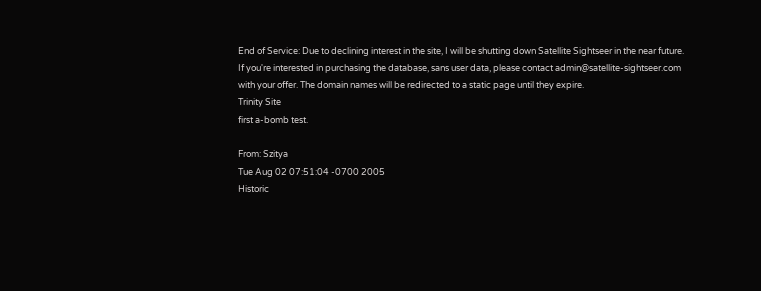End of Service: Due to declining interest in the site, I will be shutting down Satellite Sightseer in the near future. If you're interested in purchasing the database, sans user data, please contact admin@satellite-sightseer.com with your offer. The domain names will be redirected to a static page until they expire.
Trinity Site
first a-bomb test.

From: Szitya
Tue Aug 02 07:51:04 -0700 2005
Historic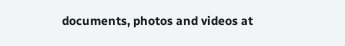documents, photos and videos at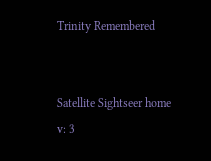Trinity Remembered


Satellite Sightseer home
v: 3